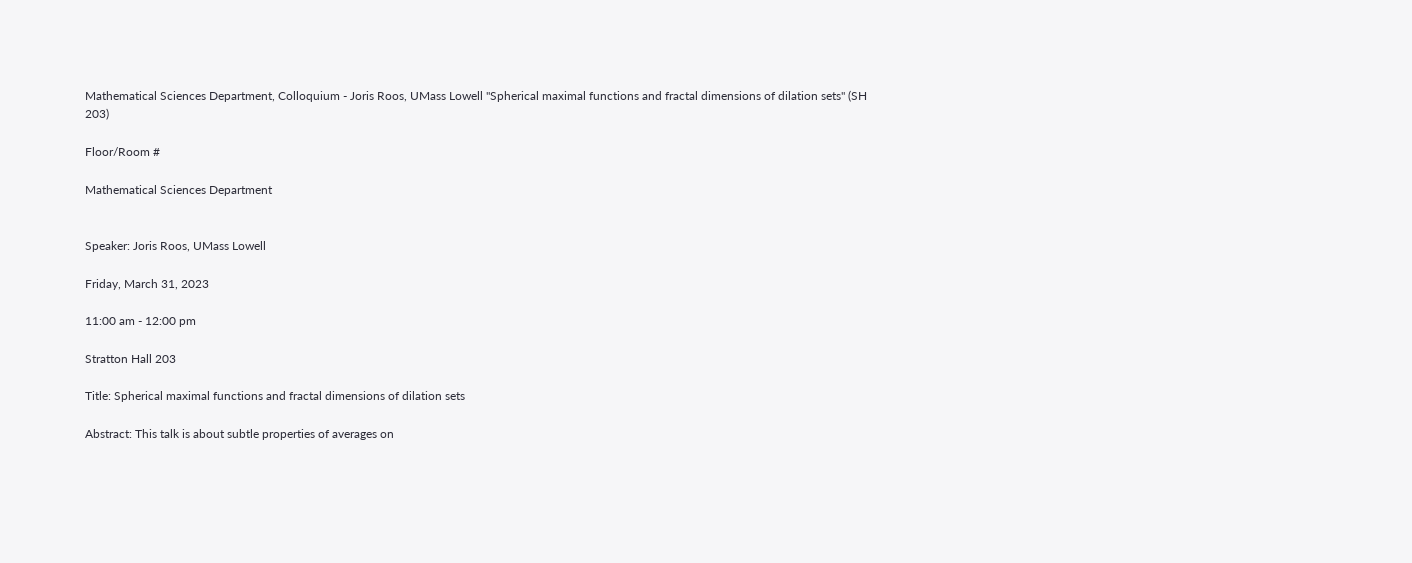Mathematical Sciences Department, Colloquium - Joris Roos, UMass Lowell "Spherical maximal functions and fractal dimensions of dilation sets" (SH 203)

Floor/Room #

Mathematical Sciences Department


Speaker: Joris Roos, UMass Lowell

Friday, March 31, 2023

11:00 am - 12:00 pm

Stratton Hall 203

Title: Spherical maximal functions and fractal dimensions of dilation sets

Abstract: This talk is about subtle properties of averages on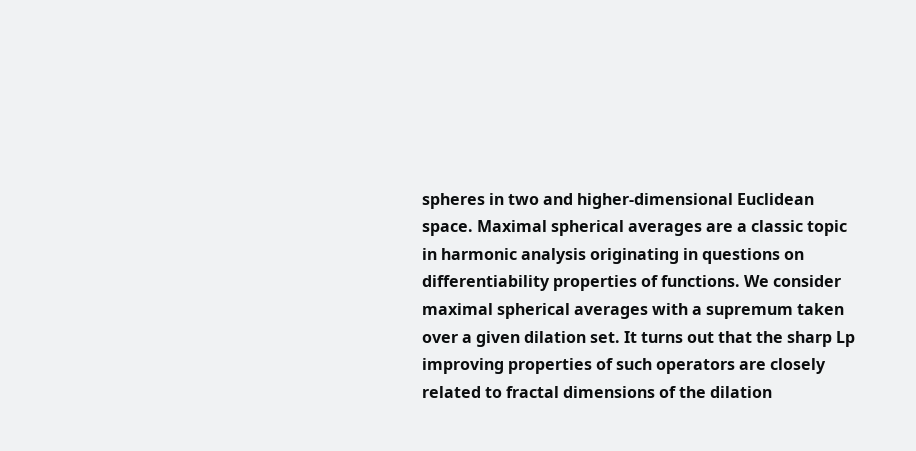spheres in two and higher-dimensional Euclidean space. Maximal spherical averages are a classic topic in harmonic analysis originating in questions on differentiability properties of functions. We consider maximal spherical averages with a supremum taken over a given dilation set. It turns out that the sharp Lp improving properties of such operators are closely related to fractal dimensions of the dilation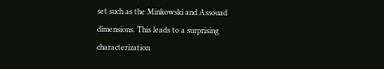set such as the Minkowski and Assouad dimensions. This leads to a surprising characterization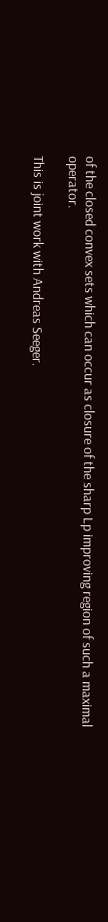of the closed convex sets which can occur as closure of the sharp Lp improving region of such a maximal operator.

This is joint work with Andreas Seeger.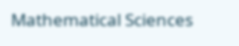Mathematical Sciences